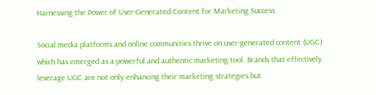Harnessing the Power of User-Generated Content for Marketing Success

Social media platforms and online communities thrive on user-generated content (UGC) which has emerged as a powerful and authentic marketing tool. Brands that effectively leverage UGC are not only enhancing their marketing strategies but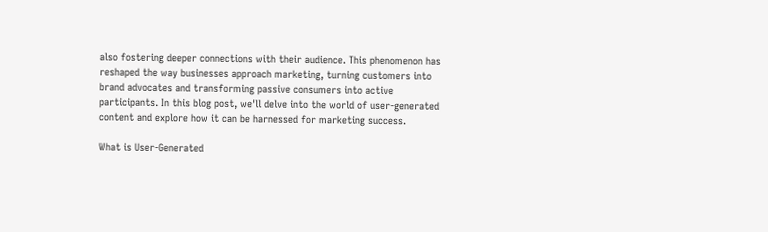also fostering deeper connections with their audience. This phenomenon has reshaped the way businesses approach marketing, turning customers into brand advocates and transforming passive consumers into active participants. In this blog post, we'll delve into the world of user-generated content and explore how it can be harnessed for marketing success.

What is User-Generated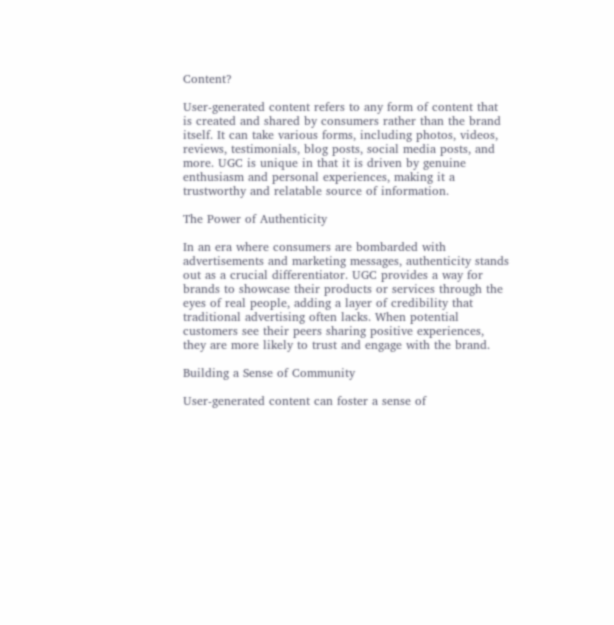Content?

User-generated content refers to any form of content that is created and shared by consumers rather than the brand itself. It can take various forms, including photos, videos, reviews, testimonials, blog posts, social media posts, and more. UGC is unique in that it is driven by genuine enthusiasm and personal experiences, making it a trustworthy and relatable source of information.

The Power of Authenticity

In an era where consumers are bombarded with advertisements and marketing messages, authenticity stands out as a crucial differentiator. UGC provides a way for brands to showcase their products or services through the eyes of real people, adding a layer of credibility that traditional advertising often lacks. When potential customers see their peers sharing positive experiences, they are more likely to trust and engage with the brand.

Building a Sense of Community

User-generated content can foster a sense of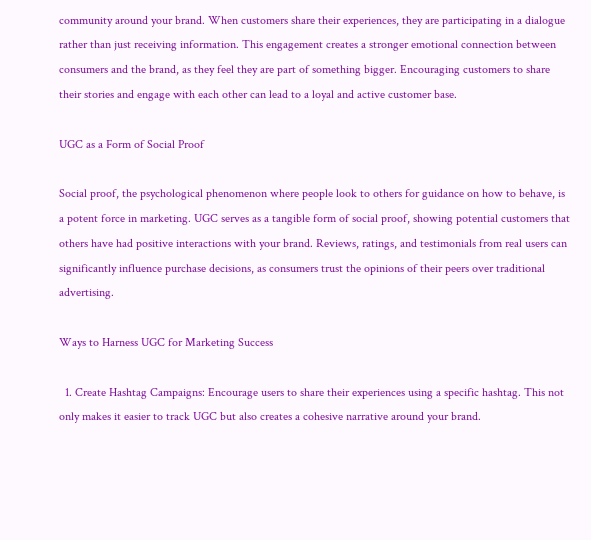community around your brand. When customers share their experiences, they are participating in a dialogue rather than just receiving information. This engagement creates a stronger emotional connection between consumers and the brand, as they feel they are part of something bigger. Encouraging customers to share their stories and engage with each other can lead to a loyal and active customer base.

UGC as a Form of Social Proof

Social proof, the psychological phenomenon where people look to others for guidance on how to behave, is a potent force in marketing. UGC serves as a tangible form of social proof, showing potential customers that others have had positive interactions with your brand. Reviews, ratings, and testimonials from real users can significantly influence purchase decisions, as consumers trust the opinions of their peers over traditional advertising.

Ways to Harness UGC for Marketing Success

  1. Create Hashtag Campaigns: Encourage users to share their experiences using a specific hashtag. This not only makes it easier to track UGC but also creates a cohesive narrative around your brand.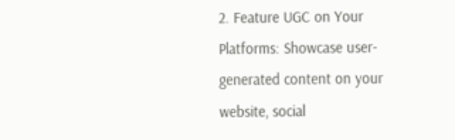2. Feature UGC on Your Platforms: Showcase user-generated content on your website, social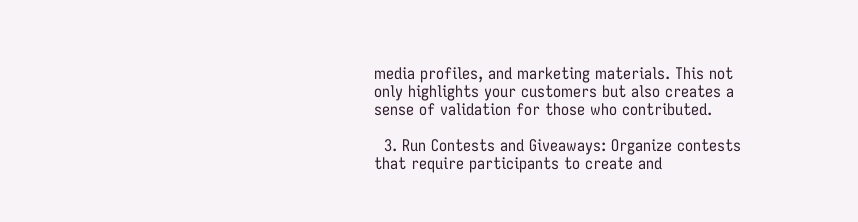media profiles, and marketing materials. This not only highlights your customers but also creates a sense of validation for those who contributed.

  3. Run Contests and Giveaways: Organize contests that require participants to create and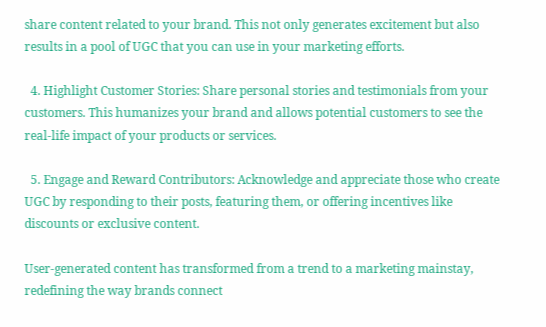share content related to your brand. This not only generates excitement but also results in a pool of UGC that you can use in your marketing efforts.

  4. Highlight Customer Stories: Share personal stories and testimonials from your customers. This humanizes your brand and allows potential customers to see the real-life impact of your products or services.

  5. Engage and Reward Contributors: Acknowledge and appreciate those who create UGC by responding to their posts, featuring them, or offering incentives like discounts or exclusive content.

User-generated content has transformed from a trend to a marketing mainstay, redefining the way brands connect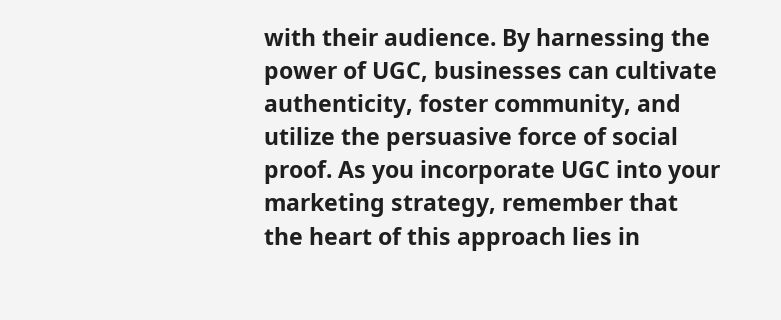with their audience. By harnessing the power of UGC, businesses can cultivate authenticity, foster community, and utilize the persuasive force of social proof. As you incorporate UGC into your marketing strategy, remember that the heart of this approach lies in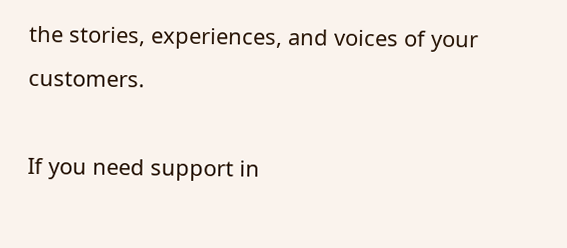the stories, experiences, and voices of your customers.

If you need support in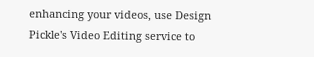enhancing your videos, use Design Pickle's Video Editing service to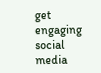get engaging social media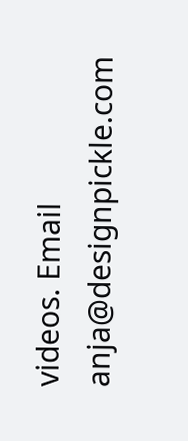videos. Email anja@designpickle.com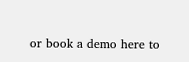or book a demo here to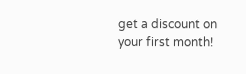get a discount on your first month!